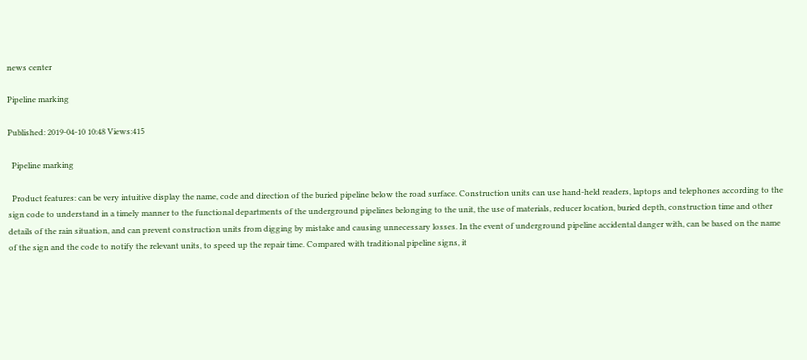news center

Pipeline marking

Published: 2019-04-10 10:48 Views:415

  Pipeline marking

  Product features: can be very intuitive display the name, code and direction of the buried pipeline below the road surface. Construction units can use hand-held readers, laptops and telephones according to the sign code to understand in a timely manner to the functional departments of the underground pipelines belonging to the unit, the use of materials, reducer location, buried depth, construction time and other details of the rain situation, and can prevent construction units from digging by mistake and causing unnecessary losses. In the event of underground pipeline accidental danger with, can be based on the name of the sign and the code to notify the relevant units, to speed up the repair time. Compared with traditional pipeline signs, it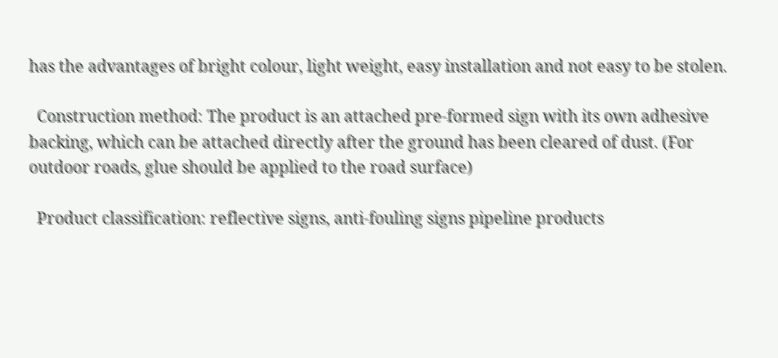has the advantages of bright colour, light weight, easy installation and not easy to be stolen.

  Construction method: The product is an attached pre-formed sign with its own adhesive backing, which can be attached directly after the ground has been cleared of dust. (For outdoor roads, glue should be applied to the road surface)

  Product classification: reflective signs, anti-fouling signs pipeline products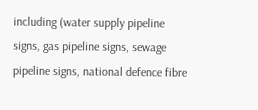including (water supply pipeline signs, gas pipeline signs, sewage pipeline signs, national defence fibre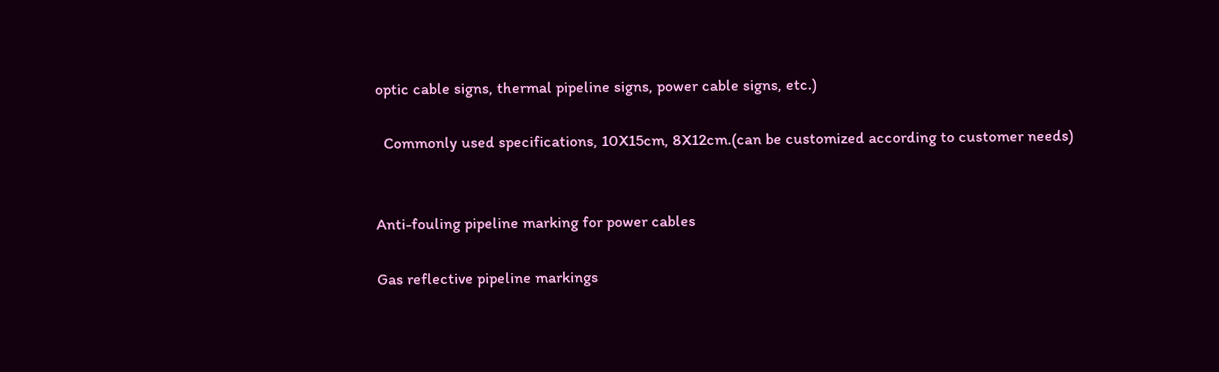optic cable signs, thermal pipeline signs, power cable signs, etc.)

  Commonly used specifications, 10X15cm, 8X12cm.(can be customized according to customer needs)


Anti-fouling pipeline marking for power cables

Gas reflective pipeline markings